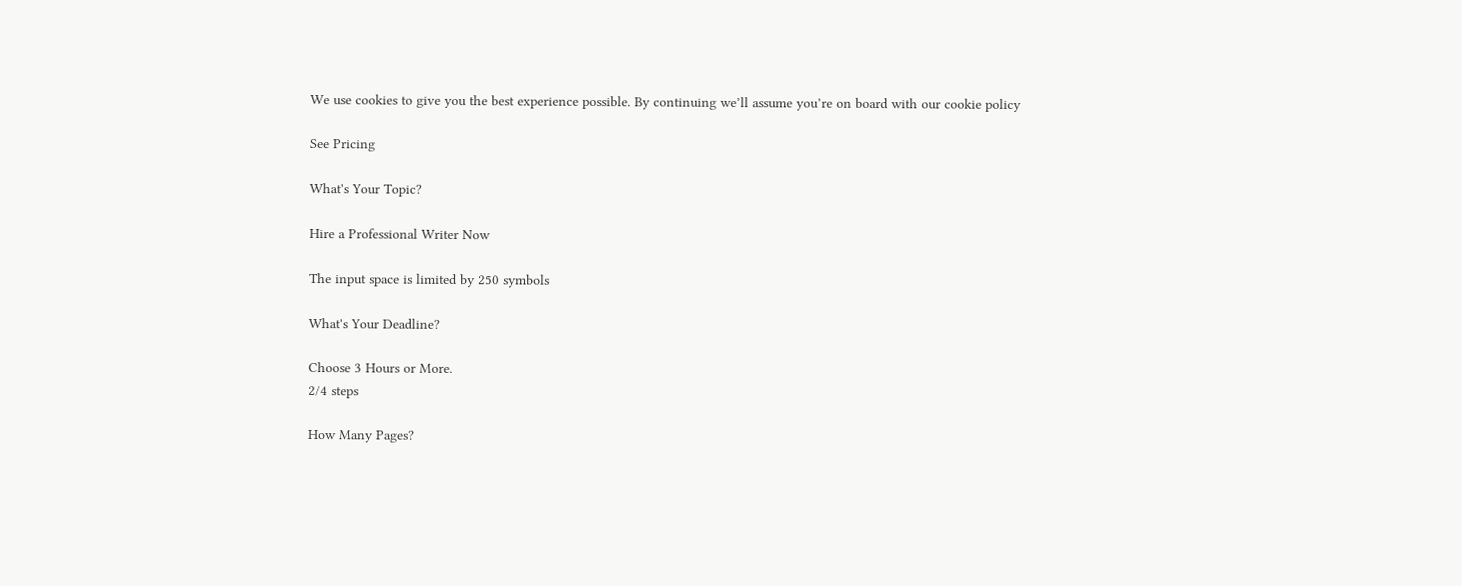We use cookies to give you the best experience possible. By continuing we’ll assume you’re on board with our cookie policy

See Pricing

What's Your Topic?

Hire a Professional Writer Now

The input space is limited by 250 symbols

What's Your Deadline?

Choose 3 Hours or More.
2/4 steps

How Many Pages?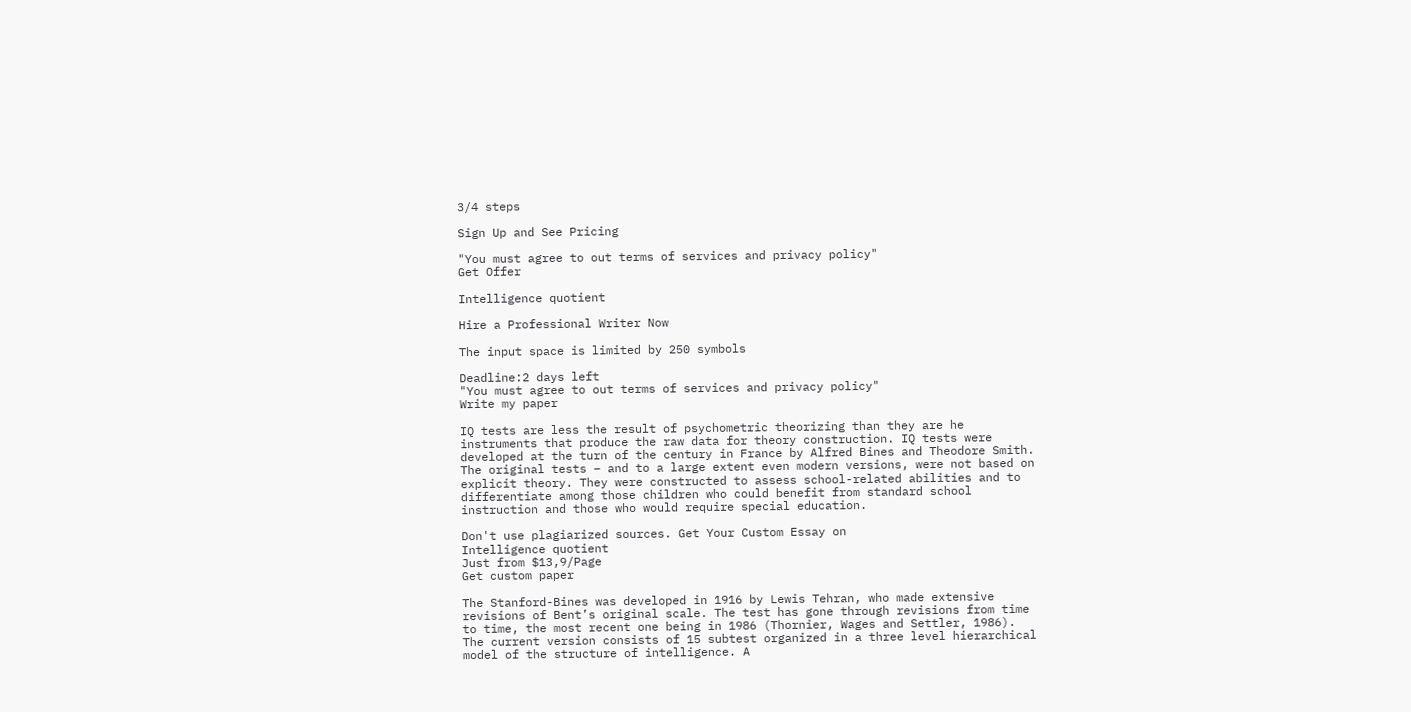3/4 steps

Sign Up and See Pricing

"You must agree to out terms of services and privacy policy"
Get Offer

Intelligence quotient

Hire a Professional Writer Now

The input space is limited by 250 symbols

Deadline:2 days left
"You must agree to out terms of services and privacy policy"
Write my paper

IQ tests are less the result of psychometric theorizing than they are he instruments that produce the raw data for theory construction. IQ tests were developed at the turn of the century in France by Alfred Bines and Theodore Smith. The original tests – and to a large extent even modern versions, were not based on explicit theory. They were constructed to assess school-related abilities and to differentiate among those children who could benefit from standard school instruction and those who would require special education.

Don't use plagiarized sources. Get Your Custom Essay on
Intelligence quotient
Just from $13,9/Page
Get custom paper

The Stanford-Bines was developed in 1916 by Lewis Tehran, who made extensive revisions of Bent’s original scale. The test has gone through revisions from time to time, the most recent one being in 1986 (Thornier, Wages and Settler, 1986). The current version consists of 15 subtest organized in a three level hierarchical model of the structure of intelligence. A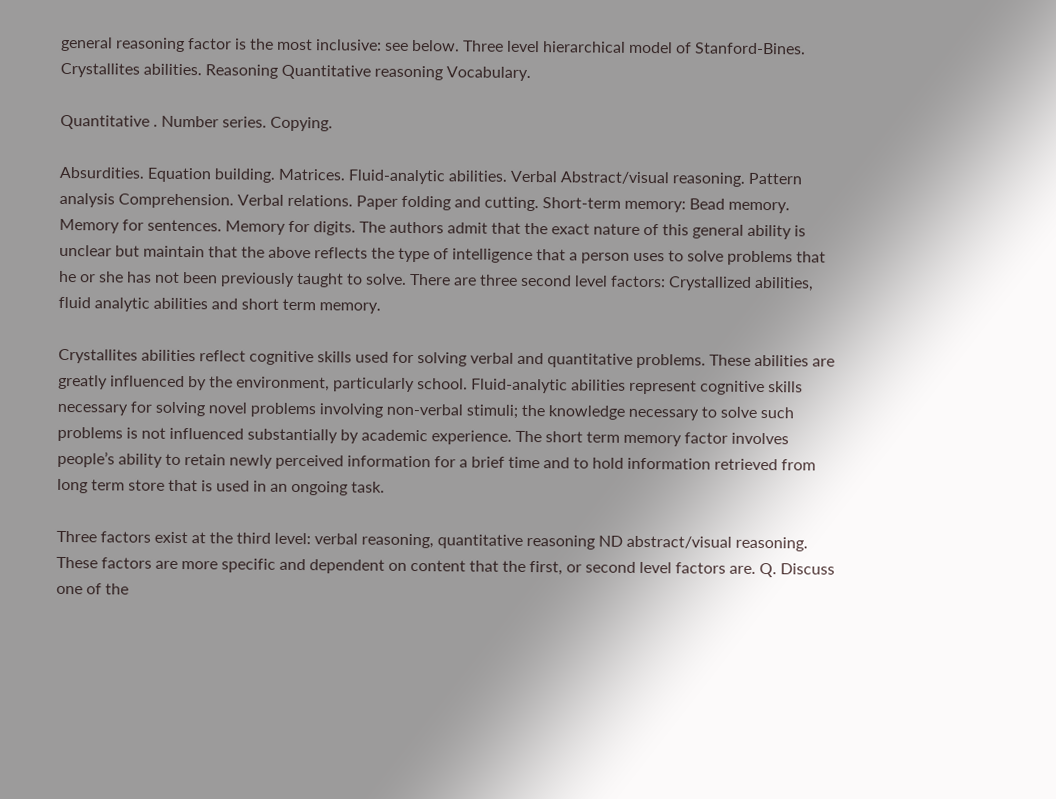general reasoning factor is the most inclusive: see below. Three level hierarchical model of Stanford-Bines. Crystallites abilities. Reasoning Quantitative reasoning Vocabulary.

Quantitative . Number series. Copying.

Absurdities. Equation building. Matrices. Fluid-analytic abilities. Verbal Abstract/visual reasoning. Pattern analysis Comprehension. Verbal relations. Paper folding and cutting. Short-term memory: Bead memory. Memory for sentences. Memory for digits. The authors admit that the exact nature of this general ability is unclear but maintain that the above reflects the type of intelligence that a person uses to solve problems that he or she has not been previously taught to solve. There are three second level factors: Crystallized abilities, fluid analytic abilities and short term memory.

Crystallites abilities reflect cognitive skills used for solving verbal and quantitative problems. These abilities are greatly influenced by the environment, particularly school. Fluid-analytic abilities represent cognitive skills necessary for solving novel problems involving non-verbal stimuli; the knowledge necessary to solve such problems is not influenced substantially by academic experience. The short term memory factor involves people’s ability to retain newly perceived information for a brief time and to hold information retrieved from long term store that is used in an ongoing task.

Three factors exist at the third level: verbal reasoning, quantitative reasoning ND abstract/visual reasoning. These factors are more specific and dependent on content that the first, or second level factors are. Q. Discuss one of the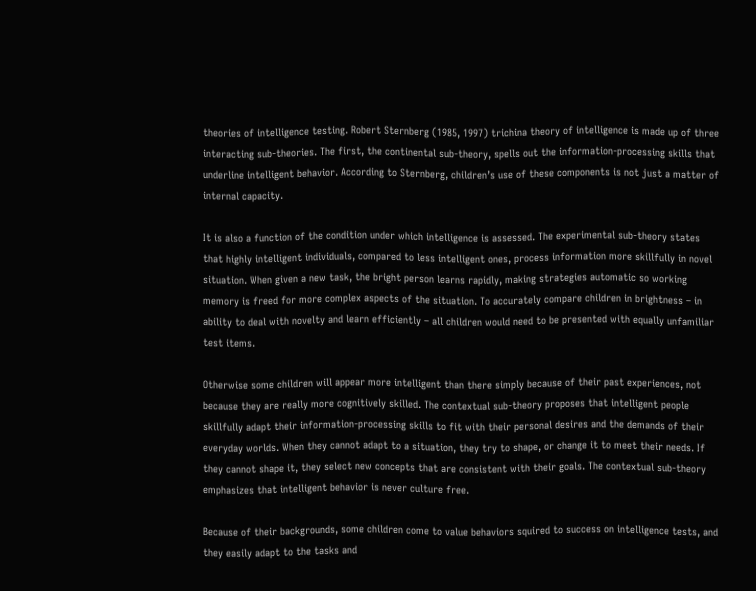theories of intelligence testing. Robert Sternberg (1985, 1997) trichina theory of intelligence is made up of three interacting sub-theories. The first, the continental sub-theory, spells out the information-processing skills that underline intelligent behavior. According to Sternberg, children’s use of these components is not just a matter of internal capacity.

It is also a function of the condition under which intelligence is assessed. The experimental sub-theory states that highly intelligent individuals, compared to less intelligent ones, process information more skillfully in novel situation. When given a new task, the bright person learns rapidly, making strategies automatic so working memory is freed for more complex aspects of the situation. To accurately compare children in brightness – in ability to deal with novelty and learn efficiently – all children would need to be presented with equally unfamiliar test items.

Otherwise some children will appear more intelligent than there simply because of their past experiences, not because they are really more cognitively skilled. The contextual sub-theory proposes that intelligent people skillfully adapt their information-processing skills to fit with their personal desires and the demands of their everyday worlds. When they cannot adapt to a situation, they try to shape, or change it to meet their needs. If they cannot shape it, they select new concepts that are consistent with their goals. The contextual sub-theory emphasizes that intelligent behavior is never culture free.

Because of their backgrounds, some children come to value behaviors squired to success on intelligence tests, and they easily adapt to the tasks and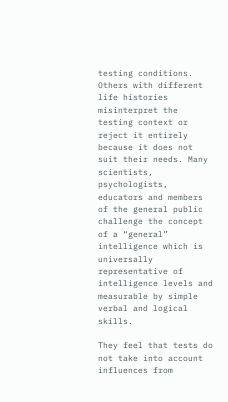testing conditions. Others with different life histories misinterpret the testing context or reject it entirely because it does not suit their needs. Many scientists, psychologists, educators and members of the general public challenge the concept of a “general” intelligence which is universally representative of intelligence levels and measurable by simple verbal and logical skills.

They feel that tests do not take into account influences from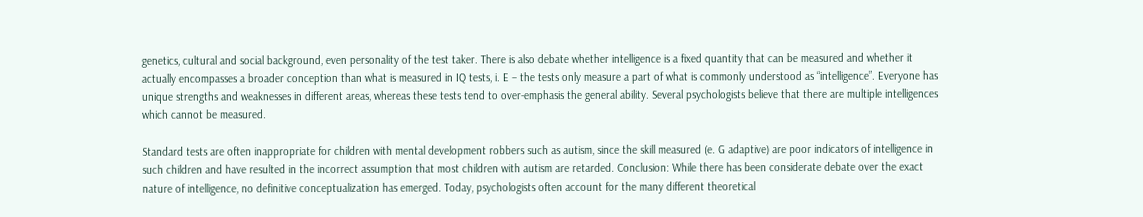genetics, cultural and social background, even personality of the test taker. There is also debate whether intelligence is a fixed quantity that can be measured and whether it actually encompasses a broader conception than what is measured in IQ tests, i. E – the tests only measure a part of what is commonly understood as “intelligence”. Everyone has unique strengths and weaknesses in different areas, whereas these tests tend to over-emphasis the general ability. Several psychologists believe that there are multiple intelligences which cannot be measured.

Standard tests are often inappropriate for children with mental development robbers such as autism, since the skill measured (e. G adaptive) are poor indicators of intelligence in such children and have resulted in the incorrect assumption that most children with autism are retarded. Conclusion: While there has been considerate debate over the exact nature of intelligence, no definitive conceptualization has emerged. Today, psychologists often account for the many different theoretical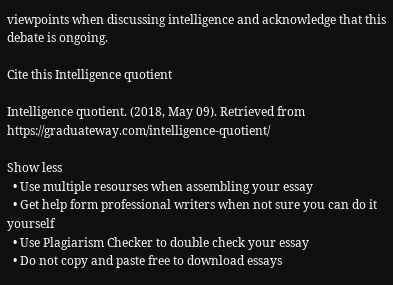viewpoints when discussing intelligence and acknowledge that this debate is ongoing.

Cite this Intelligence quotient

Intelligence quotient. (2018, May 09). Retrieved from https://graduateway.com/intelligence-quotient/

Show less
  • Use multiple resourses when assembling your essay
  • Get help form professional writers when not sure you can do it yourself
  • Use Plagiarism Checker to double check your essay
  • Do not copy and paste free to download essays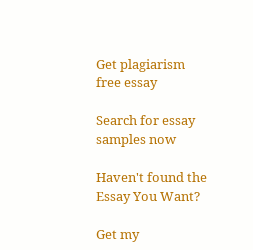Get plagiarism free essay

Search for essay samples now

Haven't found the Essay You Want?

Get my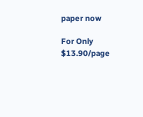paper now

For Only $13.90/page